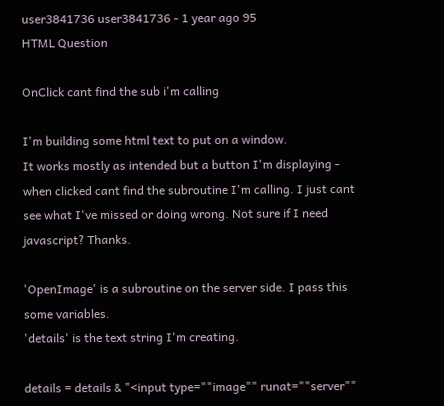user3841736 user3841736 - 1 year ago 95
HTML Question

OnClick cant find the sub i'm calling

I'm building some html text to put on a window.
It works mostly as intended but a button I'm displaying - when clicked cant find the subroutine I'm calling. I just cant see what I've missed or doing wrong. Not sure if I need javascript? Thanks.

'OpenImage' is a subroutine on the server side. I pass this some variables.
'details' is the text string I'm creating.

details = details & "<input type=""image"" runat=""server""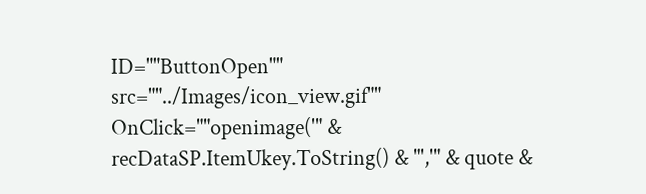ID=""ButtonOpen"" src=""../Images/icon_view.gif"" OnClick=""openimage('" & recDataSP.ItemUkey.ToString() & "','" & quote &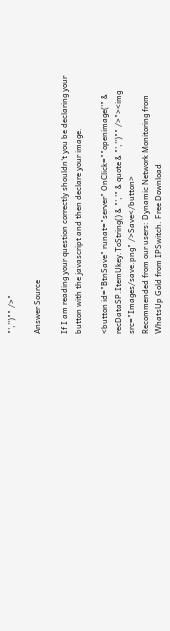"','')"" />"

Answer Source

If I am reading your question correctly shouldn't you be declaring your button with the javascript and then declare your image.

<button id="BtnSave" runat="server" OnClick=""openimage('" & recDataSP.ItemUkey.ToString() & "','" & quote & "','')"" />"><img src="Images/save.png" />Save</button>
Recommended from our users: Dynamic Network Monitoring from WhatsUp Gold from IPSwitch. Free Download